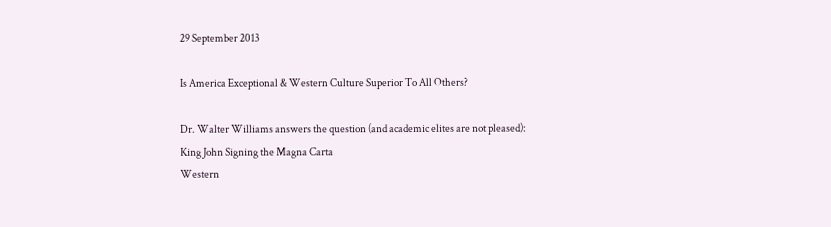29 September 2013

Is America Exceptional & Western Culture Superior To All Others?

Dr. Walter Williams answers the question (and academic elites are not pleased):
King John Signing the Magna Carta
Western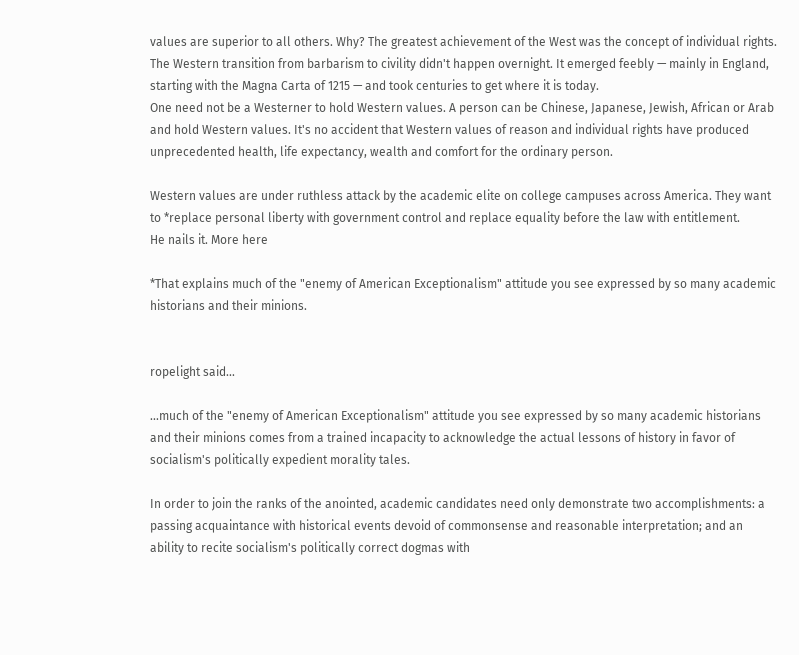values are superior to all others. Why? The greatest achievement of the West was the concept of individual rights. The Western transition from barbarism to civility didn't happen overnight. It emerged feebly — mainly in England, starting with the Magna Carta of 1215 — and took centuries to get where it is today.
One need not be a Westerner to hold Western values. A person can be Chinese, Japanese, Jewish, African or Arab and hold Western values. It's no accident that Western values of reason and individual rights have produced unprecedented health, life expectancy, wealth and comfort for the ordinary person.

Western values are under ruthless attack by the academic elite on college campuses across America. They want to *replace personal liberty with government control and replace equality before the law with entitlement.
He nails it. More here

*That explains much of the "enemy of American Exceptionalism" attitude you see expressed by so many academic historians and their minions.


ropelight said...

...much of the "enemy of American Exceptionalism" attitude you see expressed by so many academic historians and their minions comes from a trained incapacity to acknowledge the actual lessons of history in favor of socialism's politically expedient morality tales.

In order to join the ranks of the anointed, academic candidates need only demonstrate two accomplishments: a passing acquaintance with historical events devoid of commonsense and reasonable interpretation; and an ability to recite socialism's politically correct dogmas with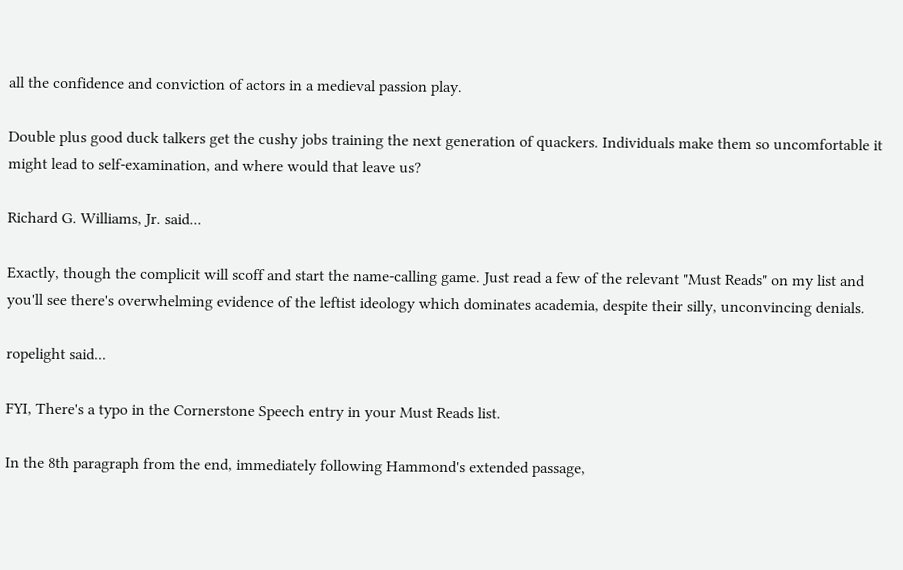all the confidence and conviction of actors in a medieval passion play.

Double plus good duck talkers get the cushy jobs training the next generation of quackers. Individuals make them so uncomfortable it might lead to self-examination, and where would that leave us?

Richard G. Williams, Jr. said...

Exactly, though the complicit will scoff and start the name-calling game. Just read a few of the relevant "Must Reads" on my list and you'll see there's overwhelming evidence of the leftist ideology which dominates academia, despite their silly, unconvincing denials.

ropelight said...

FYI, There's a typo in the Cornerstone Speech entry in your Must Reads list.

In the 8th paragraph from the end, immediately following Hammond's extended passage,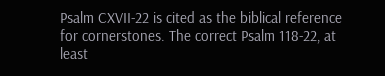Psalm CXVII-22 is cited as the biblical reference for cornerstones. The correct Psalm 118-22, at least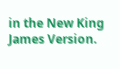in the New King James Version.